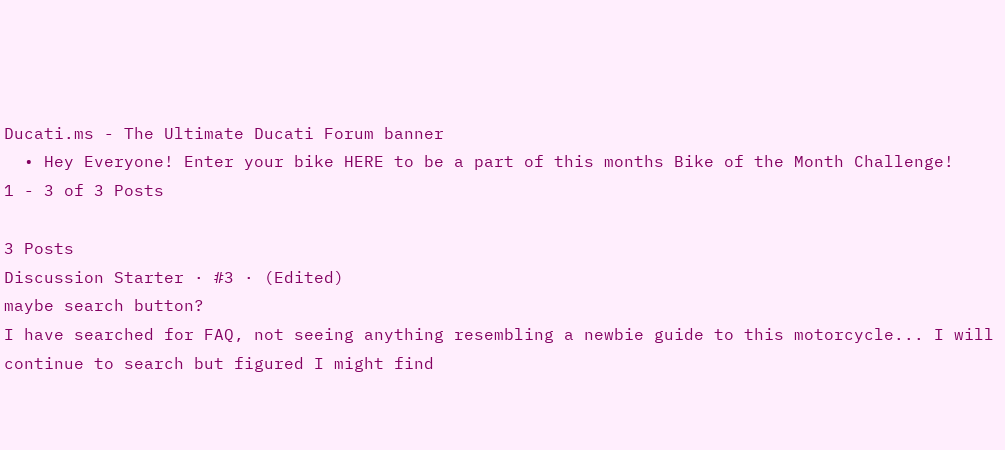Ducati.ms - The Ultimate Ducati Forum banner
  • Hey Everyone! Enter your bike HERE to be a part of this months Bike of the Month Challenge!
1 - 3 of 3 Posts

3 Posts
Discussion Starter · #3 · (Edited)
maybe search button?
I have searched for FAQ, not seeing anything resembling a newbie guide to this motorcycle... I will continue to search but figured I might find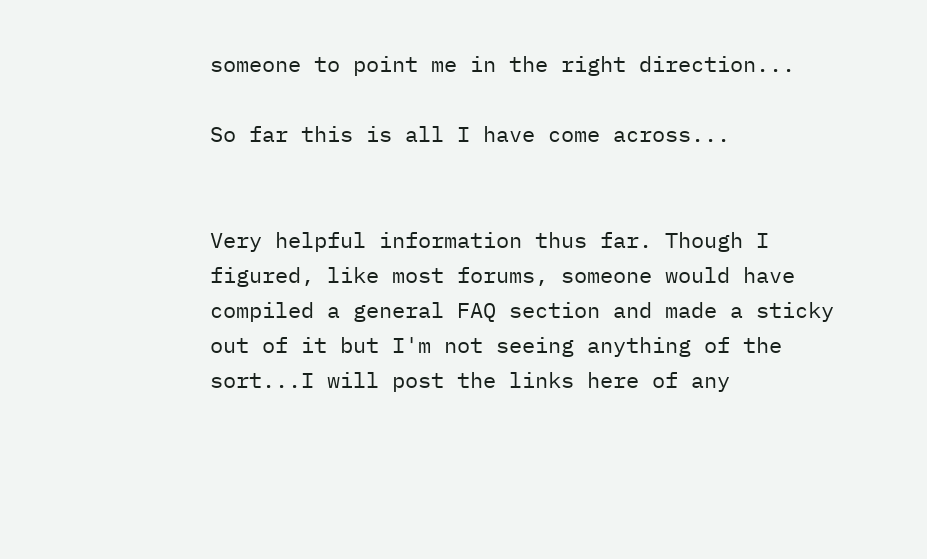someone to point me in the right direction...

So far this is all I have come across...


Very helpful information thus far. Though I figured, like most forums, someone would have compiled a general FAQ section and made a sticky out of it but I'm not seeing anything of the sort...I will post the links here of any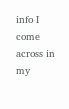info I come across in my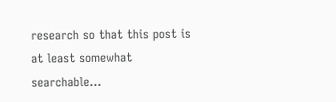research so that this post is at least somewhat searchable...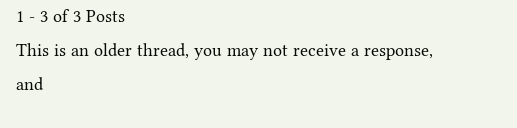1 - 3 of 3 Posts
This is an older thread, you may not receive a response, and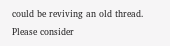could be reviving an old thread. Please consider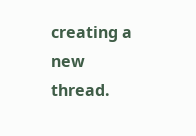creating a new thread.